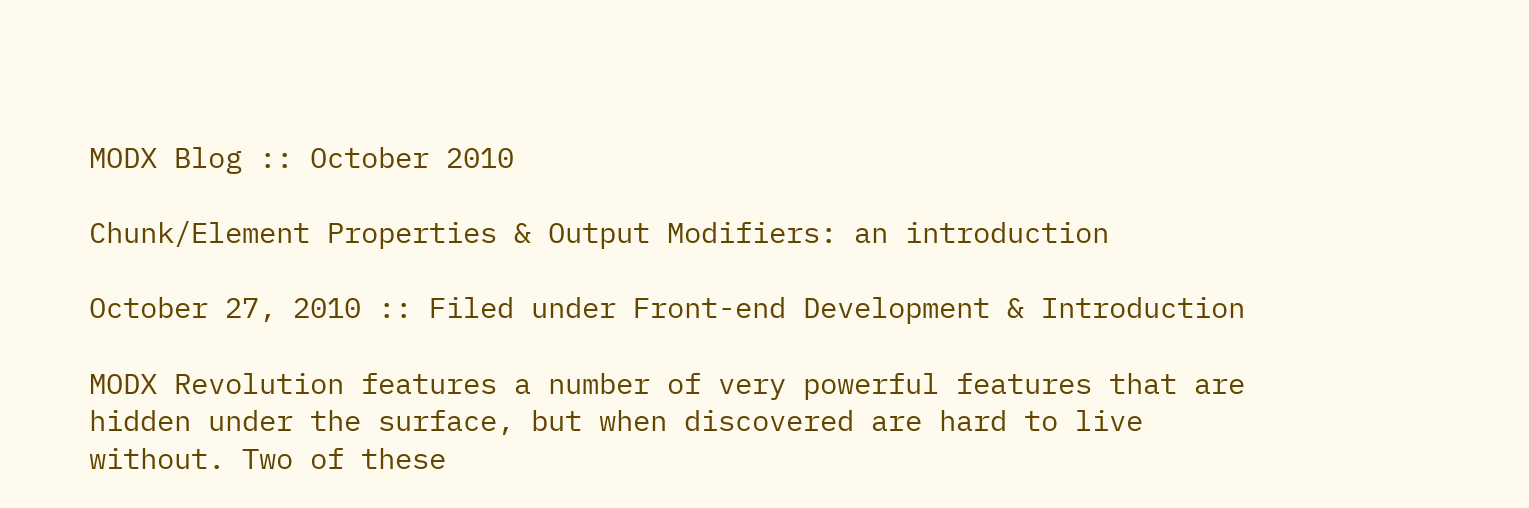MODX Blog :: October 2010

Chunk/Element Properties & Output Modifiers: an introduction

October 27, 2010 :: Filed under Front-end Development & Introduction

MODX Revolution features a number of very powerful features that are hidden under the surface, but when discovered are hard to live without. Two of these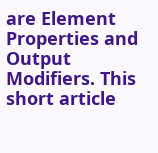are Element Properties and Output Modifiers. This short article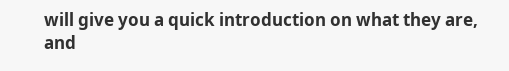will give you a quick introduction on what they are, and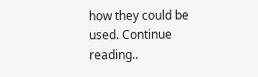how they could be used. Continue reading..